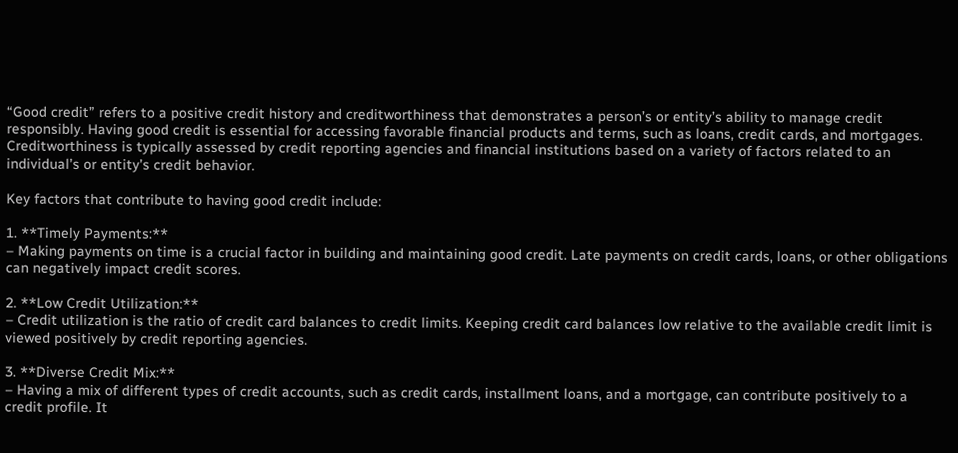“Good credit” refers to a positive credit history and creditworthiness that demonstrates a person’s or entity’s ability to manage credit responsibly. Having good credit is essential for accessing favorable financial products and terms, such as loans, credit cards, and mortgages. Creditworthiness is typically assessed by credit reporting agencies and financial institutions based on a variety of factors related to an individual’s or entity’s credit behavior.

Key factors that contribute to having good credit include:

1. **Timely Payments:**
– Making payments on time is a crucial factor in building and maintaining good credit. Late payments on credit cards, loans, or other obligations can negatively impact credit scores.

2. **Low Credit Utilization:**
– Credit utilization is the ratio of credit card balances to credit limits. Keeping credit card balances low relative to the available credit limit is viewed positively by credit reporting agencies.

3. **Diverse Credit Mix:**
– Having a mix of different types of credit accounts, such as credit cards, installment loans, and a mortgage, can contribute positively to a credit profile. It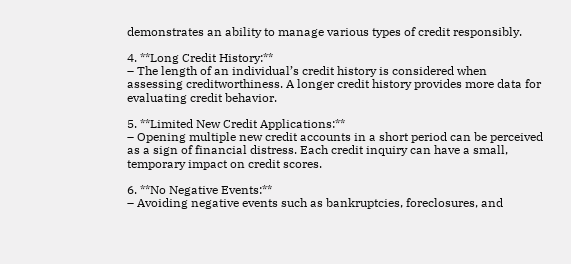demonstrates an ability to manage various types of credit responsibly.

4. **Long Credit History:**
– The length of an individual’s credit history is considered when assessing creditworthiness. A longer credit history provides more data for evaluating credit behavior.

5. **Limited New Credit Applications:**
– Opening multiple new credit accounts in a short period can be perceived as a sign of financial distress. Each credit inquiry can have a small, temporary impact on credit scores.

6. **No Negative Events:**
– Avoiding negative events such as bankruptcies, foreclosures, and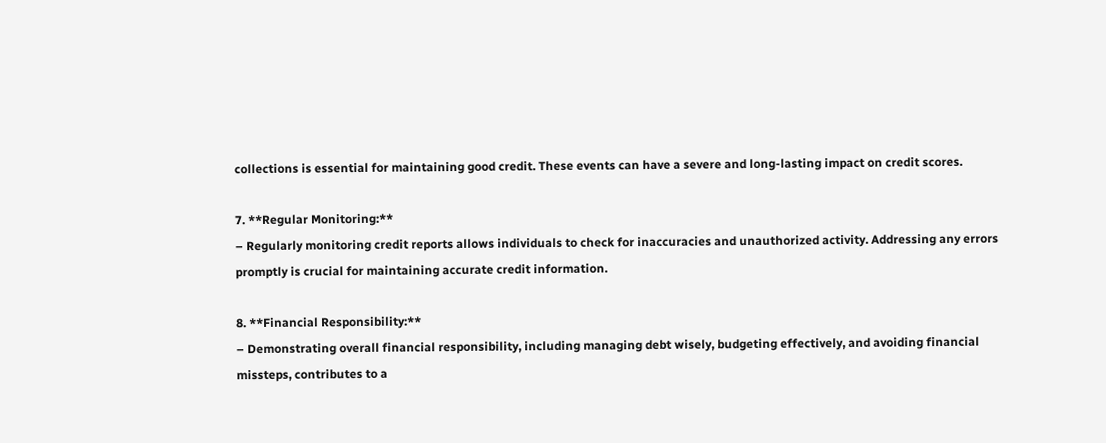collections is essential for maintaining good credit. These events can have a severe and long-lasting impact on credit scores.

7. **Regular Monitoring:**
– Regularly monitoring credit reports allows individuals to check for inaccuracies and unauthorized activity. Addressing any errors promptly is crucial for maintaining accurate credit information.

8. **Financial Responsibility:**
– Demonstrating overall financial responsibility, including managing debt wisely, budgeting effectively, and avoiding financial missteps, contributes to a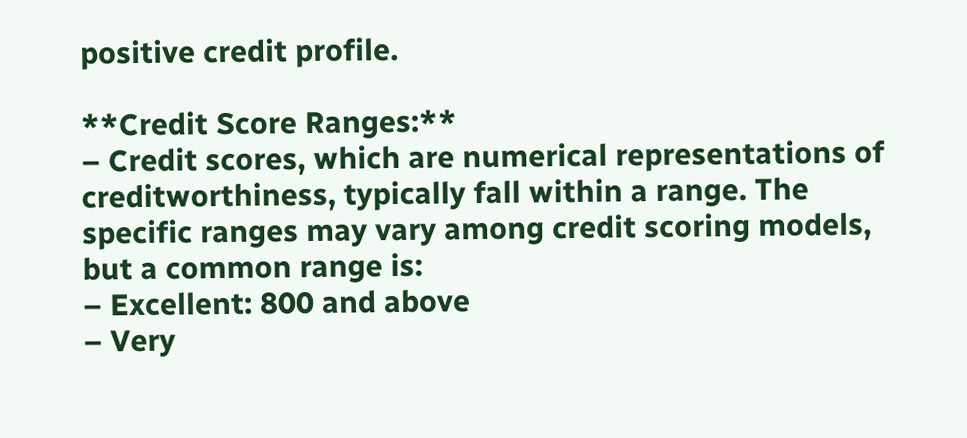positive credit profile.

**Credit Score Ranges:**
– Credit scores, which are numerical representations of creditworthiness, typically fall within a range. The specific ranges may vary among credit scoring models, but a common range is:
– Excellent: 800 and above
– Very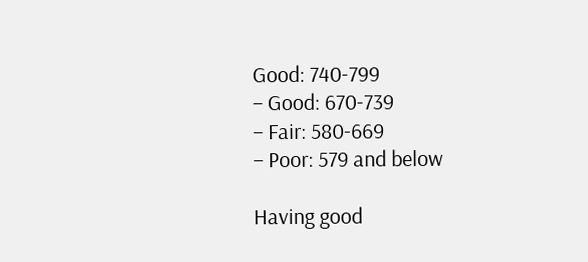Good: 740-799
– Good: 670-739
– Fair: 580-669
– Poor: 579 and below

Having good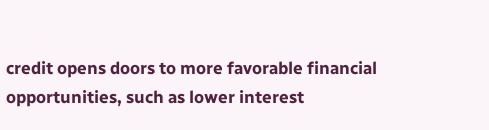credit opens doors to more favorable financial opportunities, such as lower interest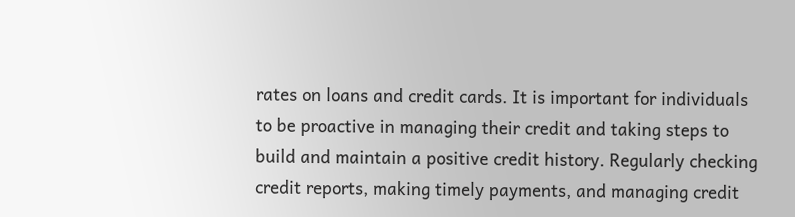rates on loans and credit cards. It is important for individuals to be proactive in managing their credit and taking steps to build and maintain a positive credit history. Regularly checking credit reports, making timely payments, and managing credit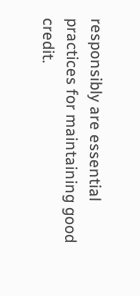responsibly are essential practices for maintaining good credit.